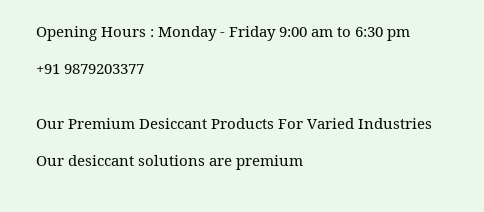Opening Hours : Monday - Friday 9:00 am to 6:30 pm

+91 9879203377


Our Premium Desiccant Products For Varied Industries

Our desiccant solutions are premium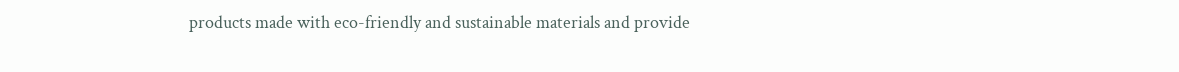products made with eco-friendly and sustainable materials and provide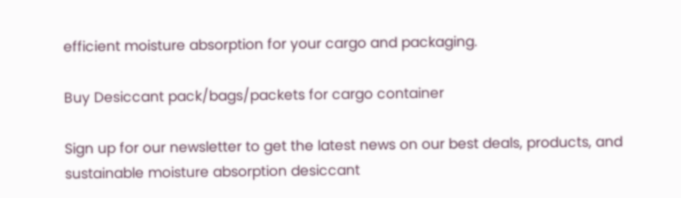efficient moisture absorption for your cargo and packaging.

Buy Desiccant pack/bags/packets for cargo container

Sign up for our newsletter to get the latest news on our best deals, products, and sustainable moisture absorption desiccant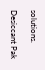solutions.

Desiccant Pak